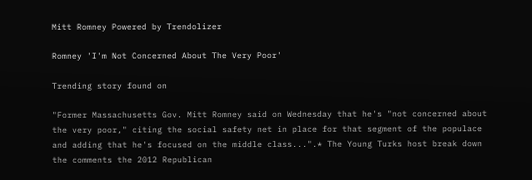Mitt Romney Powered by Trendolizer

Romney 'I'm Not Concerned About The Very Poor'

Trending story found on

"Former Massachusetts Gov. Mitt Romney said on Wednesday that he's "not concerned about the very poor," citing the social safety net in place for that segment of the populace and adding that he's focused on the middle class...".* The Young Turks host break down the comments the 2012 Republican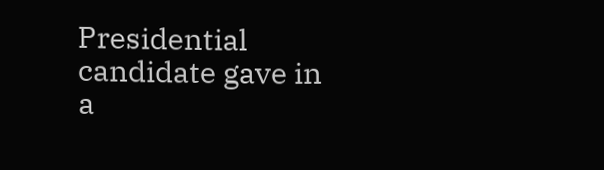Presidential candidate gave in a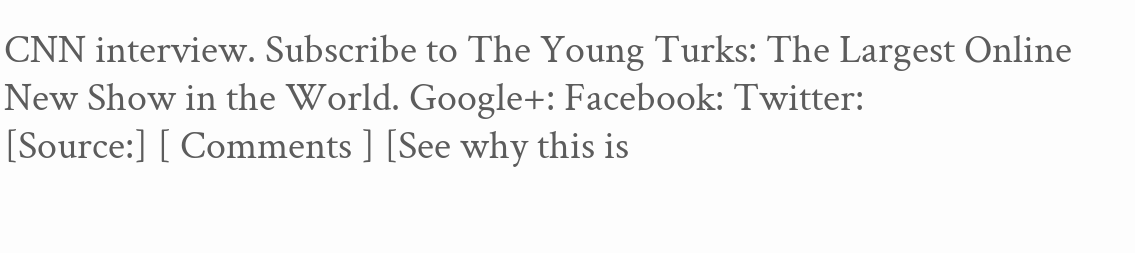CNN interview. Subscribe to The Young Turks: The Largest Online New Show in the World. Google+: Facebook: Twitter:
[Source:] [ Comments ] [See why this is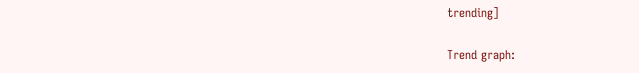trending]

Trend graph: